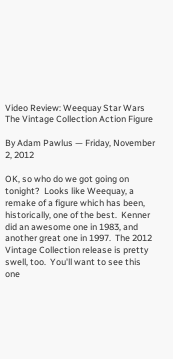Video Review: Weequay Star Wars The Vintage Collection Action Figure

By Adam Pawlus — Friday, November 2, 2012

OK, so who do we got going on tonight?  Looks like Weequay, a remake of a figure which has been, historically, one of the best.  Kenner did an awesome one in 1983, and another great one in 1997.  The 2012 Vintage Collection release is pretty swell, too.  You'll want to see this one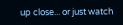up close... or just watch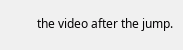the video after the jump.